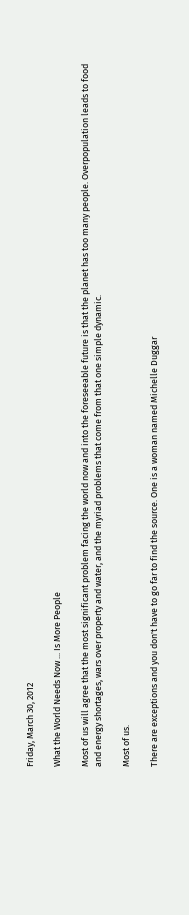Friday, March 30, 2012

What the World Needs Now ... Is More People

Most of us will agree that the most significant problem facing the world now and into the foreseeable future is that the planet has too many people. Overpopulation leads to food and energy shortages, wars over property and water, and the myriad problems that come from that one simple dynamic.

Most of us.

There are exceptions and you don't have to go far to find the source. One is a woman named Michelle Duggar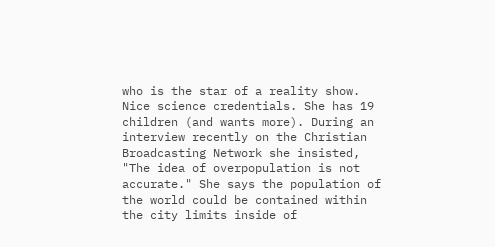who is the star of a reality show. Nice science credentials. She has 19 children (and wants more). During an interview recently on the Christian Broadcasting Network she insisted, "The idea of overpopulation is not accurate." She says the population of the world could be contained within the city limits inside of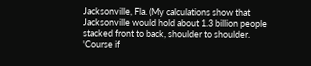Jacksonville, Fla. (My calculations show that Jacksonville would hold about 1.3 billion people stacked front to back, shoulder to shoulder. 'Course if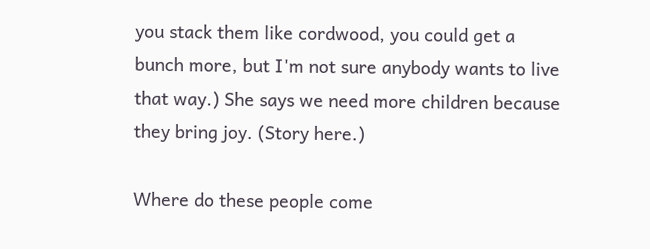you stack them like cordwood, you could get a bunch more, but I'm not sure anybody wants to live that way.) She says we need more children because they bring joy. (Story here.)

Where do these people come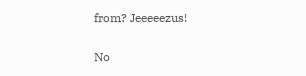from? Jeeeeezus!


No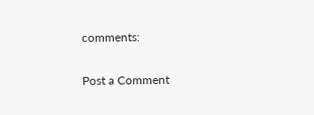comments:

Post a Comment